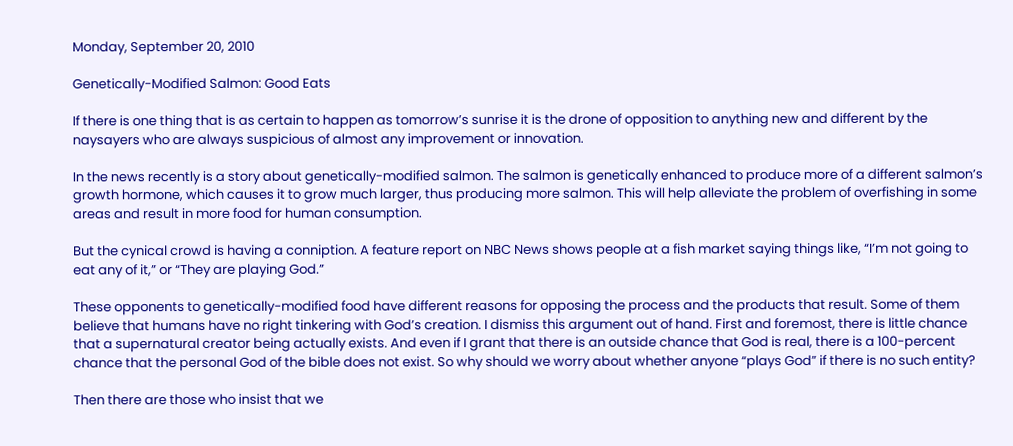Monday, September 20, 2010

Genetically-Modified Salmon: Good Eats

If there is one thing that is as certain to happen as tomorrow’s sunrise it is the drone of opposition to anything new and different by the naysayers who are always suspicious of almost any improvement or innovation.

In the news recently is a story about genetically-modified salmon. The salmon is genetically enhanced to produce more of a different salmon’s growth hormone, which causes it to grow much larger, thus producing more salmon. This will help alleviate the problem of overfishing in some areas and result in more food for human consumption.

But the cynical crowd is having a conniption. A feature report on NBC News shows people at a fish market saying things like, “I’m not going to eat any of it,” or “They are playing God.”

These opponents to genetically-modified food have different reasons for opposing the process and the products that result. Some of them believe that humans have no right tinkering with God’s creation. I dismiss this argument out of hand. First and foremost, there is little chance that a supernatural creator being actually exists. And even if I grant that there is an outside chance that God is real, there is a 100-percent chance that the personal God of the bible does not exist. So why should we worry about whether anyone “plays God” if there is no such entity?

Then there are those who insist that we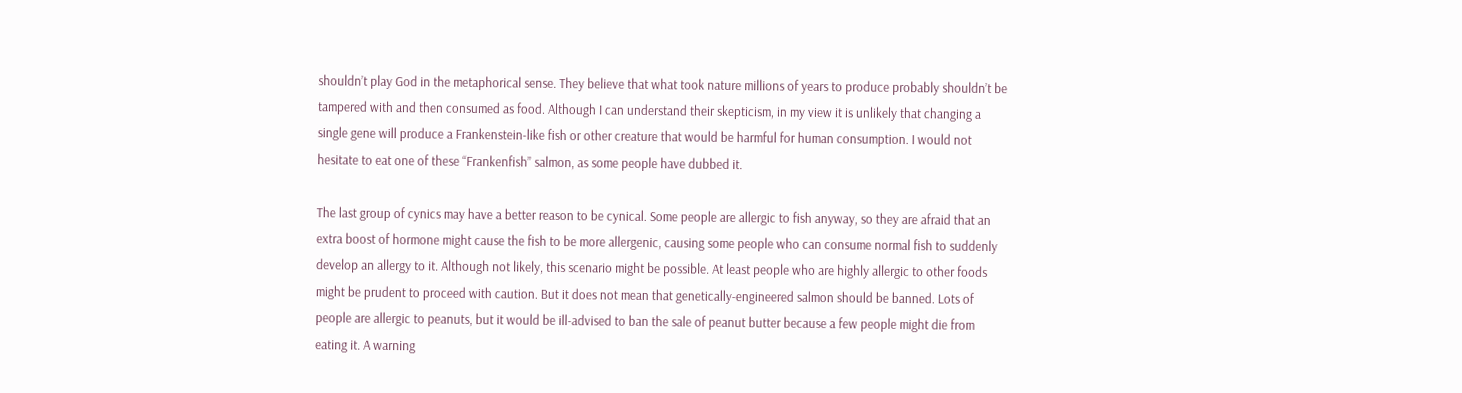shouldn’t play God in the metaphorical sense. They believe that what took nature millions of years to produce probably shouldn’t be tampered with and then consumed as food. Although I can understand their skepticism, in my view it is unlikely that changing a single gene will produce a Frankenstein-like fish or other creature that would be harmful for human consumption. I would not hesitate to eat one of these “Frankenfish” salmon, as some people have dubbed it.

The last group of cynics may have a better reason to be cynical. Some people are allergic to fish anyway, so they are afraid that an extra boost of hormone might cause the fish to be more allergenic, causing some people who can consume normal fish to suddenly develop an allergy to it. Although not likely, this scenario might be possible. At least people who are highly allergic to other foods might be prudent to proceed with caution. But it does not mean that genetically-engineered salmon should be banned. Lots of people are allergic to peanuts, but it would be ill-advised to ban the sale of peanut butter because a few people might die from eating it. A warning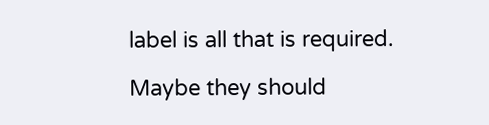label is all that is required.

Maybe they should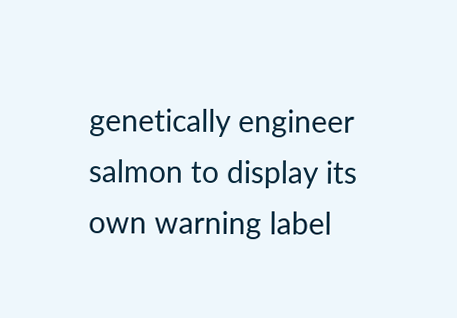genetically engineer salmon to display its own warning label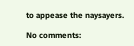to appease the naysayers.

No comments: